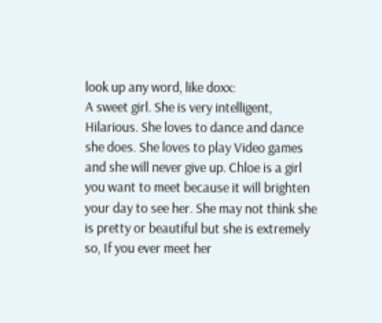look up any word, like doxx:
A sweet girl. She is very intelligent, Hilarious. She loves to dance and dance she does. She loves to play Video games and she will never give up. Chloe is a girl you want to meet because it will brighten your day to see her. She may not think she is pretty or beautiful but she is extremely so, If you ever meet her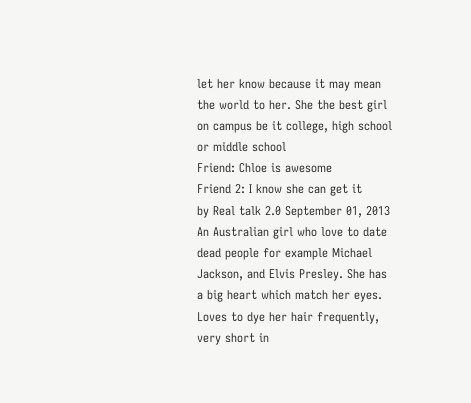let her know because it may mean the world to her. She the best girl on campus be it college, high school or middle school
Friend: Chloe is awesome
Friend 2: I know she can get it
by Real talk 2.0 September 01, 2013
An Australian girl who love to date dead people for example Michael Jackson, and Elvis Presley. She has a big heart which match her eyes. Loves to dye her hair frequently, very short in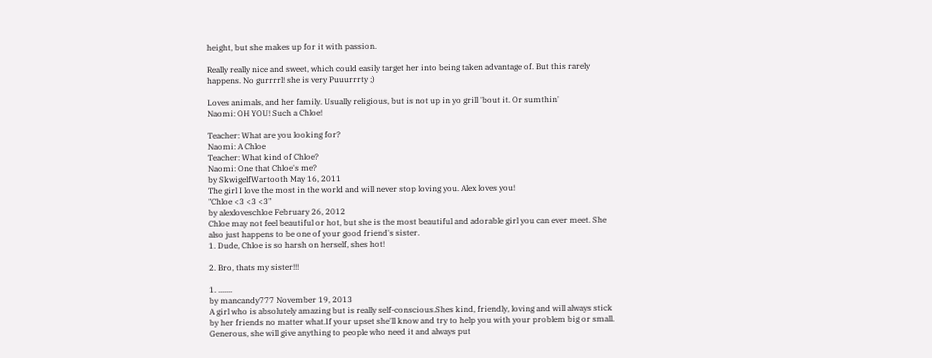height, but she makes up for it with passion.

Really really nice and sweet, which could easily target her into being taken advantage of. But this rarely happens. No gurrrrl! she is very Puuurrrty ;)

Loves animals, and her family. Usually religious, but is not up in yo grill 'bout it. Or sumthin'
Naomi: OH YOU! Such a Chloe!

Teacher: What are you looking for?
Naomi: A Chloe
Teacher: What kind of Chloe?
Naomi: One that Chloe's me?
by SkwigelfWartooth May 16, 2011
The girl I love the most in the world and will never stop loving you. Alex loves you!
"Chloe <3 <3 <3"
by alexloveschloe February 26, 2012
Chloe may not feel beautiful or hot, but she is the most beautiful and adorable girl you can ever meet. She also just happens to be one of your good friend's sister.
1. Dude, Chloe is so harsh on herself, shes hot!

2. Bro, thats my sister!!!

1. .......
by mancandy777 November 19, 2013
A girl who is absolutely amazing but is really self-conscious.Shes kind, friendly, loving and will always stick by her friends no matter what.If your upset she'll know and try to help you with your problem big or small. Generous, she will give anything to people who need it and always put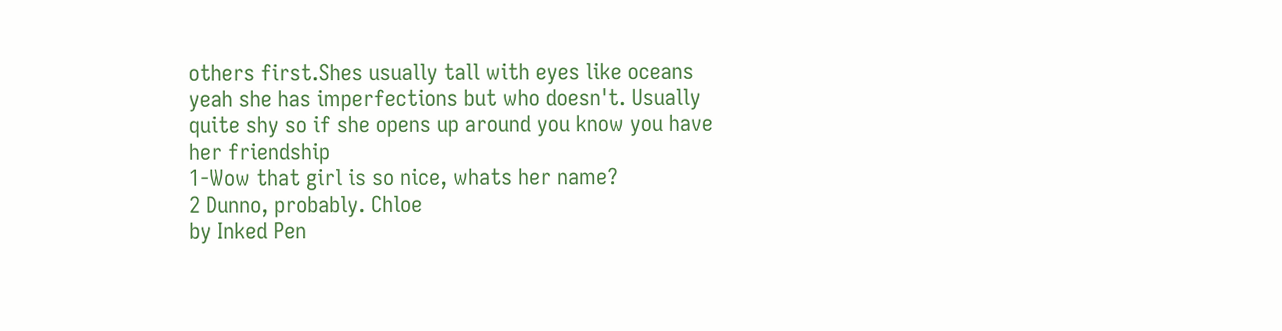others first.Shes usually tall with eyes like oceans yeah she has imperfections but who doesn't. Usually quite shy so if she opens up around you know you have her friendship
1-Wow that girl is so nice, whats her name?
2 Dunno, probably. Chloe
by Inked Pen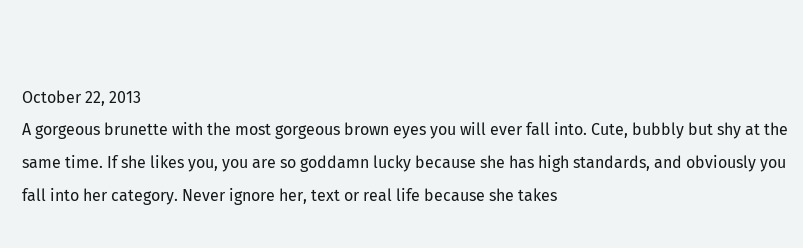October 22, 2013
A gorgeous brunette with the most gorgeous brown eyes you will ever fall into. Cute, bubbly but shy at the same time. If she likes you, you are so goddamn lucky because she has high standards, and obviously you fall into her category. Never ignore her, text or real life because she takes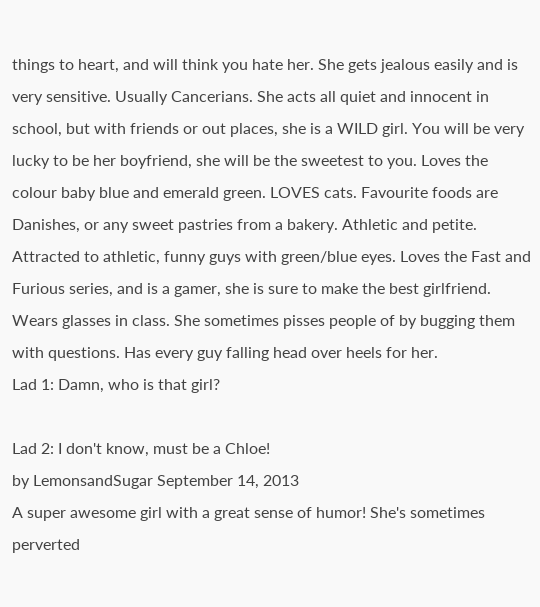things to heart, and will think you hate her. She gets jealous easily and is very sensitive. Usually Cancerians. She acts all quiet and innocent in school, but with friends or out places, she is a WILD girl. You will be very lucky to be her boyfriend, she will be the sweetest to you. Loves the colour baby blue and emerald green. LOVES cats. Favourite foods are Danishes, or any sweet pastries from a bakery. Athletic and petite. Attracted to athletic, funny guys with green/blue eyes. Loves the Fast and Furious series, and is a gamer, she is sure to make the best girlfriend. Wears glasses in class. She sometimes pisses people of by bugging them with questions. Has every guy falling head over heels for her.
Lad 1: Damn, who is that girl?

Lad 2: I don't know, must be a Chloe!
by LemonsandSugar September 14, 2013
A super awesome girl with a great sense of humor! She's sometimes perverted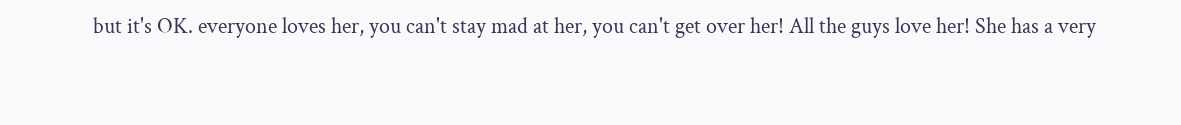but it's OK. everyone loves her, you can't stay mad at her, you can't get over her! All the guys love her! She has a very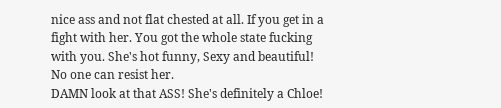nice ass and not flat chested at all. If you get in a fight with her. You got the whole state fucking with you. She's hot funny, Sexy and beautiful! No one can resist her.
DAMN look at that ASS! She's definitely a Chloe!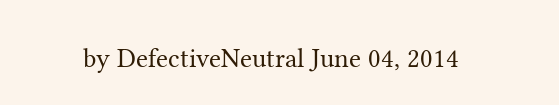by DefectiveNeutral June 04, 2014